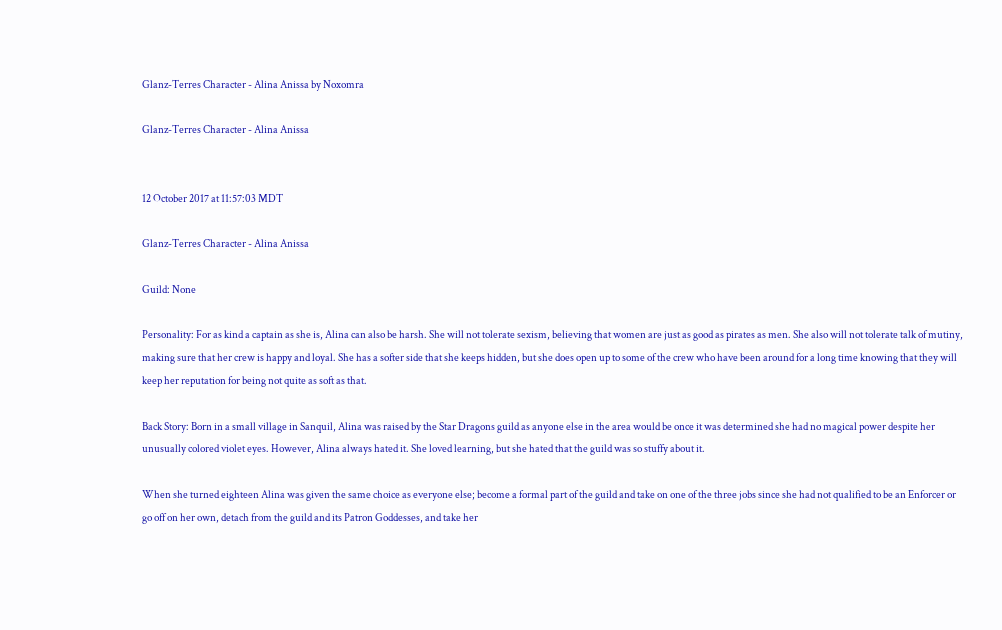Glanz-Terres Character - Alina Anissa by Noxomra

Glanz-Terres Character - Alina Anissa


12 October 2017 at 11:57:03 MDT

Glanz-Terres Character - Alina Anissa

Guild: None

Personality: For as kind a captain as she is, Alina can also be harsh. She will not tolerate sexism, believing that women are just as good as pirates as men. She also will not tolerate talk of mutiny, making sure that her crew is happy and loyal. She has a softer side that she keeps hidden, but she does open up to some of the crew who have been around for a long time knowing that they will keep her reputation for being not quite as soft as that.

Back Story: Born in a small village in Sanquil, Alina was raised by the Star Dragons guild as anyone else in the area would be once it was determined she had no magical power despite her unusually colored violet eyes. However, Alina always hated it. She loved learning, but she hated that the guild was so stuffy about it.

When she turned eighteen Alina was given the same choice as everyone else; become a formal part of the guild and take on one of the three jobs since she had not qualified to be an Enforcer or go off on her own, detach from the guild and its Patron Goddesses, and take her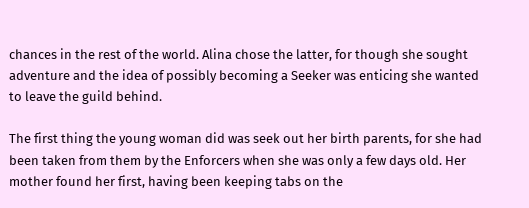chances in the rest of the world. Alina chose the latter, for though she sought adventure and the idea of possibly becoming a Seeker was enticing she wanted to leave the guild behind.

The first thing the young woman did was seek out her birth parents, for she had been taken from them by the Enforcers when she was only a few days old. Her mother found her first, having been keeping tabs on the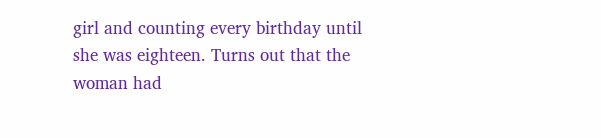girl and counting every birthday until she was eighteen. Turns out that the woman had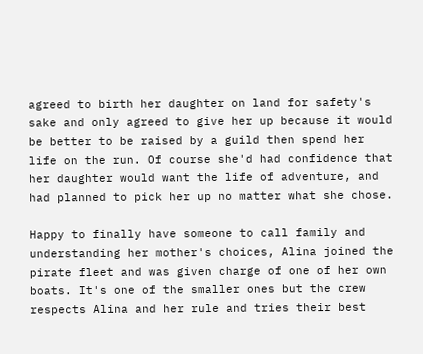agreed to birth her daughter on land for safety's sake and only agreed to give her up because it would be better to be raised by a guild then spend her life on the run. Of course she'd had confidence that her daughter would want the life of adventure, and had planned to pick her up no matter what she chose.

Happy to finally have someone to call family and understanding her mother's choices, Alina joined the pirate fleet and was given charge of one of her own boats. It's one of the smaller ones but the crew respects Alina and her rule and tries their best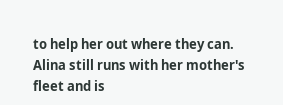to help her out where they can. Alina still runs with her mother's fleet and is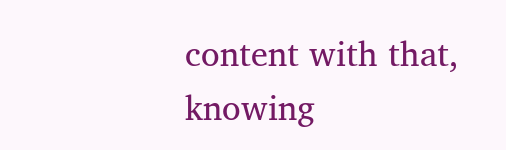content with that, knowing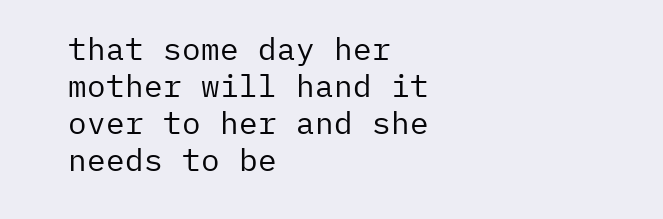that some day her mother will hand it over to her and she needs to be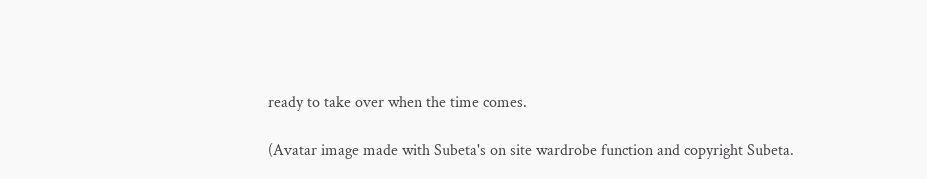ready to take over when the time comes.

(Avatar image made with Subeta's on site wardrobe function and copyright Subeta.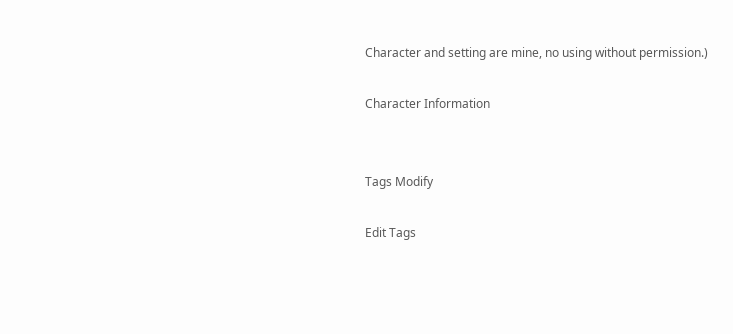Character and setting are mine, no using without permission.)

Character Information


Tags Modify

Edit Tags